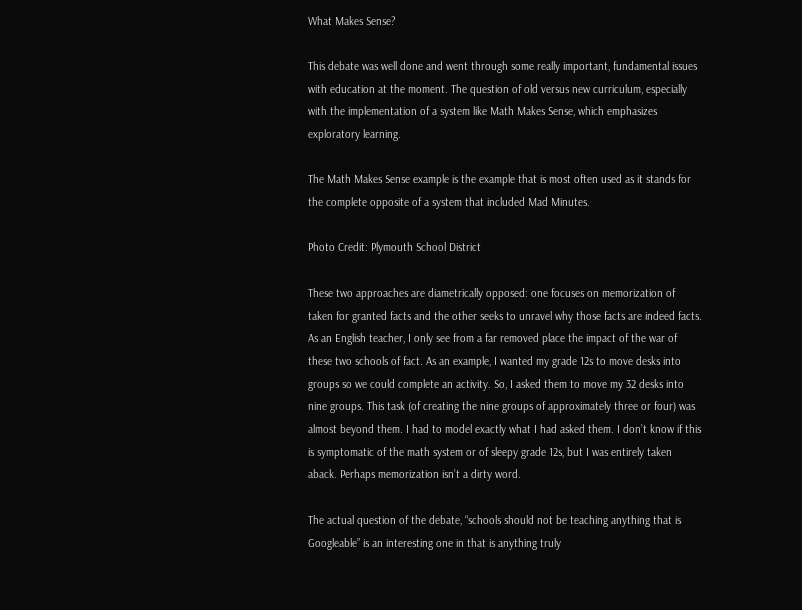What Makes Sense?

This debate was well done and went through some really important, fundamental issues with education at the moment. The question of old versus new curriculum, especially with the implementation of a system like Math Makes Sense, which emphasizes exploratory learning.

The Math Makes Sense example is the example that is most often used as it stands for the complete opposite of a system that included Mad Minutes.

Photo Credit: Plymouth School District

These two approaches are diametrically opposed: one focuses on memorization of taken for granted facts and the other seeks to unravel why those facts are indeed facts. As an English teacher, I only see from a far removed place the impact of the war of these two schools of fact. As an example, I wanted my grade 12s to move desks into groups so we could complete an activity. So, I asked them to move my 32 desks into nine groups. This task (of creating the nine groups of approximately three or four) was almost beyond them. I had to model exactly what I had asked them. I don’t know if this is symptomatic of the math system or of sleepy grade 12s, but I was entirely taken aback. Perhaps memorization isn’t a dirty word.

The actual question of the debate, “schools should not be teaching anything that is Googleable” is an interesting one in that is anything truly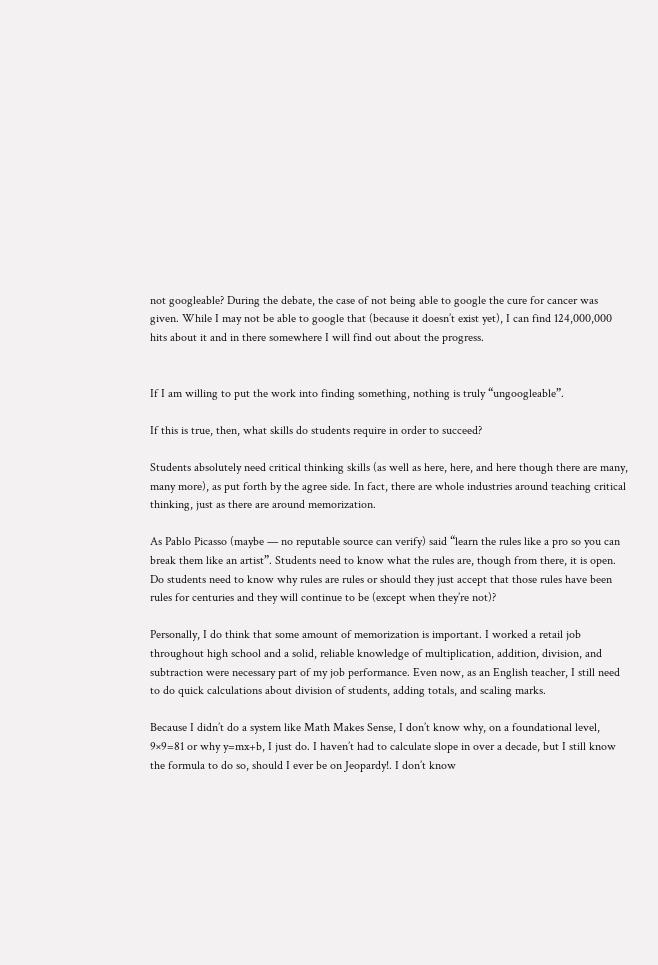not googleable? During the debate, the case of not being able to google the cure for cancer was given. While I may not be able to google that (because it doesn’t exist yet), I can find 124,000,000 hits about it and in there somewhere I will find out about the progress.


If I am willing to put the work into finding something, nothing is truly “ungoogleable”.

If this is true, then, what skills do students require in order to succeed?

Students absolutely need critical thinking skills (as well as here, here, and here though there are many, many more), as put forth by the agree side. In fact, there are whole industries around teaching critical thinking, just as there are around memorization.

As Pablo Picasso (maybe — no reputable source can verify) said “learn the rules like a pro so you can break them like an artist”. Students need to know what the rules are, though from there, it is open. Do students need to know why rules are rules or should they just accept that those rules have been rules for centuries and they will continue to be (except when they’re not)?

Personally, I do think that some amount of memorization is important. I worked a retail job throughout high school and a solid, reliable knowledge of multiplication, addition, division, and subtraction were necessary part of my job performance. Even now, as an English teacher, I still need to do quick calculations about division of students, adding totals, and scaling marks.

Because I didn’t do a system like Math Makes Sense, I don’t know why, on a foundational level, 9×9=81 or why y=mx+b, I just do. I haven’t had to calculate slope in over a decade, but I still know the formula to do so, should I ever be on Jeopardy!. I don’t know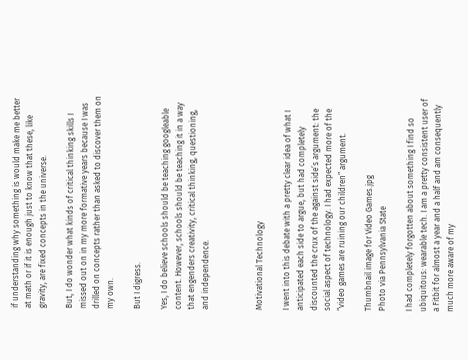if understanding why something is would make me better at math or if it is enough just to know that these, like gravity, are fixed concepts in the universe.

But, I do wonder what kinds of critical thinking skills I missed out on in my more formative years because I was drilled on concepts rather than asked to discover them on my own.

But I digress.

Yes, I do believe schools should be teaching googleable content. However, schools should be teaching it in a way that engenders creativity, critical thinking, questioning, and independence.



Motivational Technology

I went into this debate with a pretty clear idea of what I anticipated each side to argue, but had completely discounted the crux of the against side’s argument: the social aspect of technology. I had expected more of the “video games are ruining our children” argument.

Thumbnail image for Video Games.jpg
Photo via Pennsylvania State

I had completely forgotten about something I find so ubiquitous: wearable tech. I am a pretty consistent user of a Fitbit for almost a year and a half and am consequently much more aware of my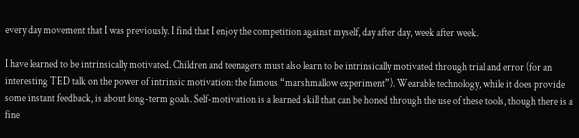every day movement that I was previously. I find that I enjoy the competition against myself, day after day, week after week.

I have learned to be intrinsically motivated. Children and teenagers must also learn to be intrinsically motivated through trial and error (for an interesting TED talk on the power of intrinsic motivation: the famous “marshmallow experiment”). Wearable technology, while it does provide some instant feedback, is about long-term goals. Self-motivation is a learned skill that can be honed through the use of these tools, though there is a fine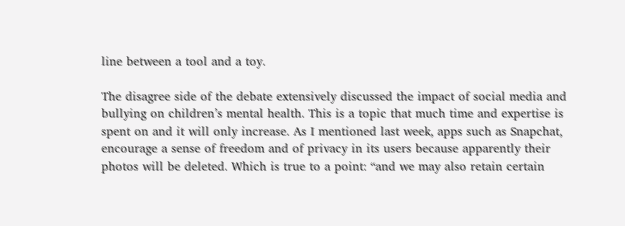line between a tool and a toy.

The disagree side of the debate extensively discussed the impact of social media and bullying on children’s mental health. This is a topic that much time and expertise is spent on and it will only increase. As I mentioned last week, apps such as Snapchat, encourage a sense of freedom and of privacy in its users because apparently their photos will be deleted. Which is true to a point: “and we may also retain certain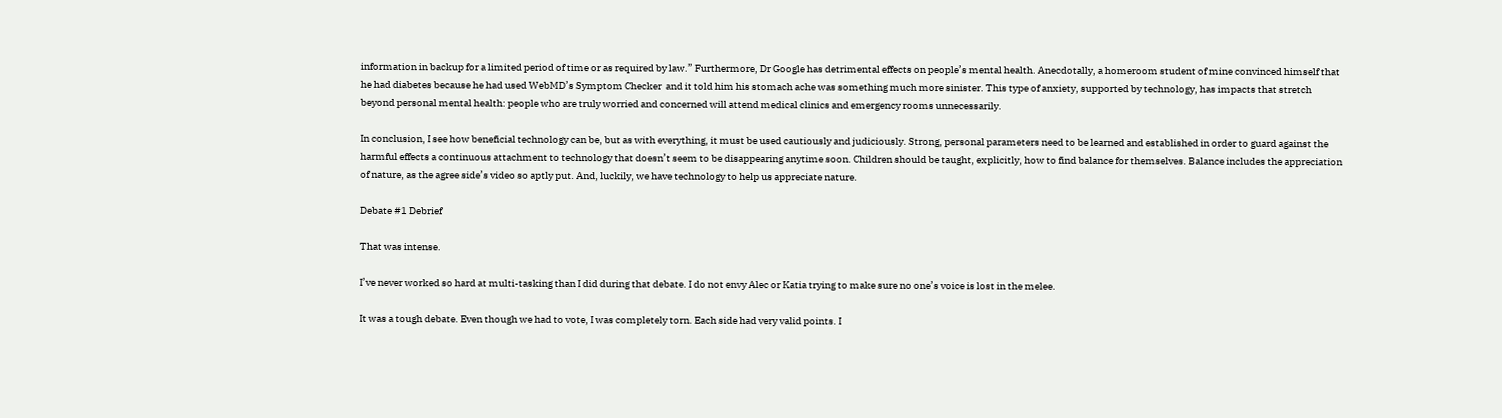information in backup for a limited period of time or as required by law.” Furthermore, Dr Google has detrimental effects on people’s mental health. Anecdotally, a homeroom student of mine convinced himself that he had diabetes because he had used WebMD’s Symptom Checker  and it told him his stomach ache was something much more sinister. This type of anxiety, supported by technology, has impacts that stretch beyond personal mental health: people who are truly worried and concerned will attend medical clinics and emergency rooms unnecessarily.

In conclusion, I see how beneficial technology can be, but as with everything, it must be used cautiously and judiciously. Strong, personal parameters need to be learned and established in order to guard against the harmful effects a continuous attachment to technology that doesn’t seem to be disappearing anytime soon. Children should be taught, explicitly, how to find balance for themselves. Balance includes the appreciation of nature, as the agree side’s video so aptly put. And, luckily, we have technology to help us appreciate nature.

Debate #1 Debrief

That was intense.

I’ve never worked so hard at multi-tasking than I did during that debate. I do not envy Alec or Katia trying to make sure no one’s voice is lost in the melee.

It was a tough debate. Even though we had to vote, I was completely torn. Each side had very valid points. I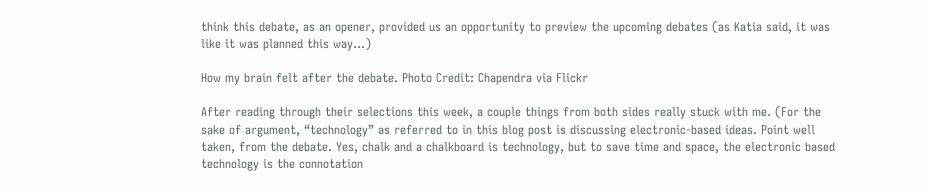think this debate, as an opener, provided us an opportunity to preview the upcoming debates (as Katia said, it was like it was planned this way…)

How my brain felt after the debate. Photo Credit: Chapendra via Flickr

After reading through their selections this week, a couple things from both sides really stuck with me. (For the sake of argument, “technology” as referred to in this blog post is discussing electronic-based ideas. Point well taken, from the debate. Yes, chalk and a chalkboard is technology, but to save time and space, the electronic based technology is the connotation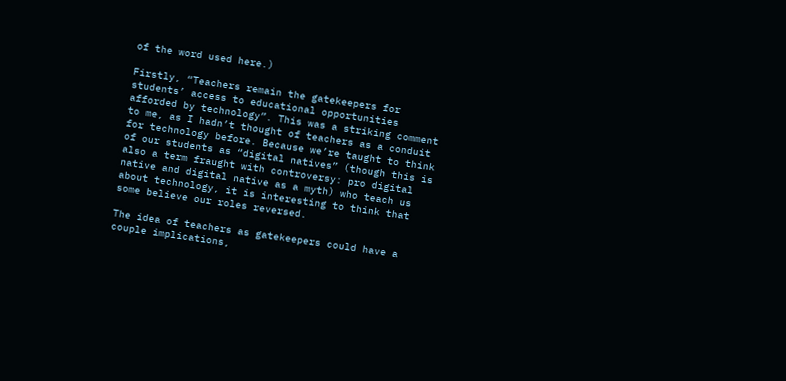of the word used here.)

Firstly, “Teachers remain the gatekeepers for students’ access to educational opportunities afforded by technology”. This was a striking comment to me, as I hadn’t thought of teachers as a conduit for technology before. Because we’re taught to think of our students as “digital natives” (though this is also a term fraught with controversy: pro digital native and digital native as a myth) who teach us about technology, it is interesting to think that some believe our roles reversed.

The idea of teachers as gatekeepers could have a couple implications,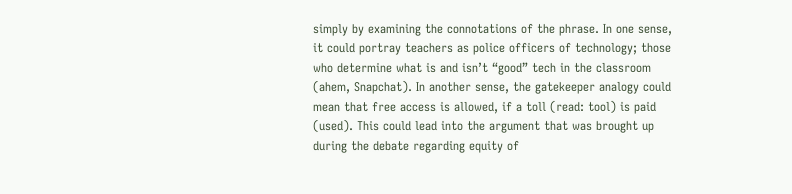simply by examining the connotations of the phrase. In one sense, it could portray teachers as police officers of technology; those who determine what is and isn’t “good” tech in the classroom (ahem, Snapchat). In another sense, the gatekeeper analogy could mean that free access is allowed, if a toll (read: tool) is paid (used). This could lead into the argument that was brought up during the debate regarding equity of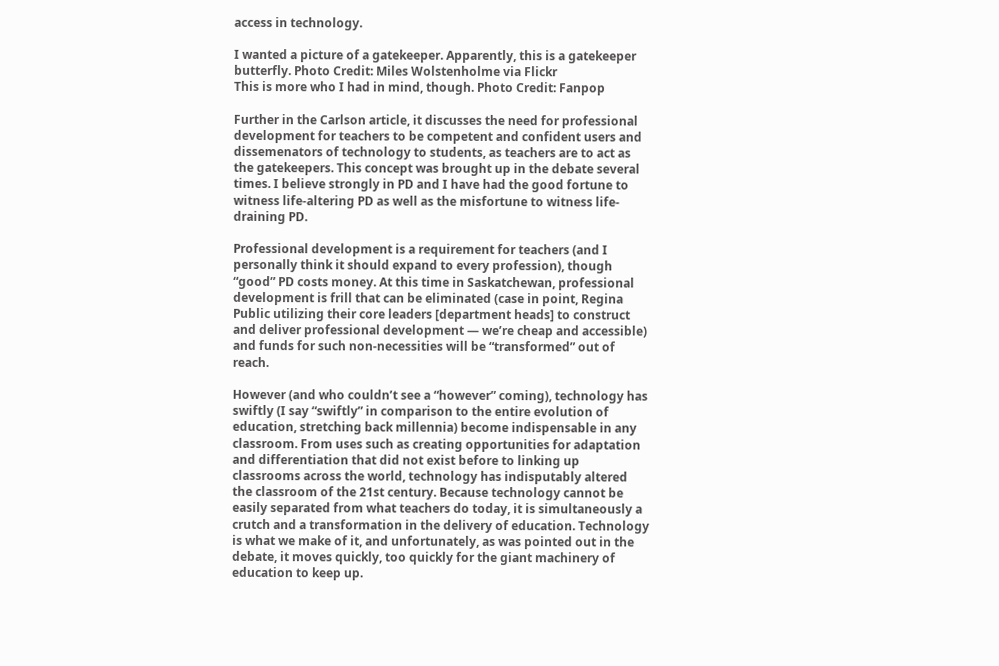access in technology.

I wanted a picture of a gatekeeper. Apparently, this is a gatekeeper butterfly. Photo Credit: Miles Wolstenholme via Flickr
This is more who I had in mind, though. Photo Credit: Fanpop

Further in the Carlson article, it discusses the need for professional development for teachers to be competent and confident users and dissemenators of technology to students, as teachers are to act as the gatekeepers. This concept was brought up in the debate several times. I believe strongly in PD and I have had the good fortune to witness life-altering PD as well as the misfortune to witness life-draining PD.

Professional development is a requirement for teachers (and I personally think it should expand to every profession), though “good” PD costs money. At this time in Saskatchewan, professional development is frill that can be eliminated (case in point, Regina Public utilizing their core leaders [department heads] to construct and deliver professional development — we’re cheap and accessible) and funds for such non-necessities will be “transformed” out of reach.

However (and who couldn’t see a “however” coming), technology has swiftly (I say “swiftly” in comparison to the entire evolution of education, stretching back millennia) become indispensable in any classroom. From uses such as creating opportunities for adaptation and differentiation that did not exist before to linking up classrooms across the world, technology has indisputably altered the classroom of the 21st century. Because technology cannot be easily separated from what teachers do today, it is simultaneously a crutch and a transformation in the delivery of education. Technology is what we make of it, and unfortunately, as was pointed out in the debate, it moves quickly, too quickly for the giant machinery of education to keep up.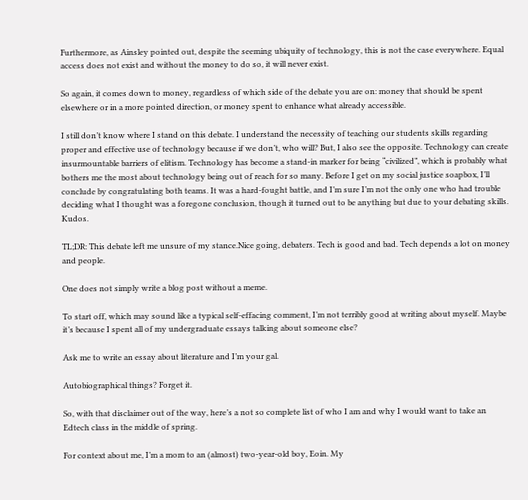Furthermore, as Ainsley pointed out, despite the seeming ubiquity of technology, this is not the case everywhere. Equal access does not exist and without the money to do so, it will never exist.

So again, it comes down to money, regardless of which side of the debate you are on: money that should be spent elsewhere or in a more pointed direction, or money spent to enhance what already accessible.

I still don’t know where I stand on this debate. I understand the necessity of teaching our students skills regarding proper and effective use of technology because if we don’t, who will? But, I also see the opposite. Technology can create insurmountable barriers of elitism. Technology has become a stand-in marker for being “civilized”, which is probably what bothers me the most about technology being out of reach for so many. Before I get on my social justice soapbox, I’ll conclude by congratulating both teams. It was a hard-fought battle, and I’m sure I’m not the only one who had trouble deciding what I thought was a foregone conclusion, though it turned out to be anything but due to your debating skills. Kudos.

TL;DR: This debate left me unsure of my stance.Nice going, debaters. Tech is good and bad. Tech depends a lot on money and people.

One does not simply write a blog post without a meme.

To start off, which may sound like a typical self-effacing comment, I’m not terribly good at writing about myself. Maybe it’s because I spent all of my undergraduate essays talking about someone else?

Ask me to write an essay about literature and I’m your gal.

Autobiographical things? Forget it.

So, with that disclaimer out of the way, here’s a not so complete list of who I am and why I would want to take an Edtech class in the middle of spring.

For context about me, I’m a mom to an (almost) two-year-old boy, Eoin. My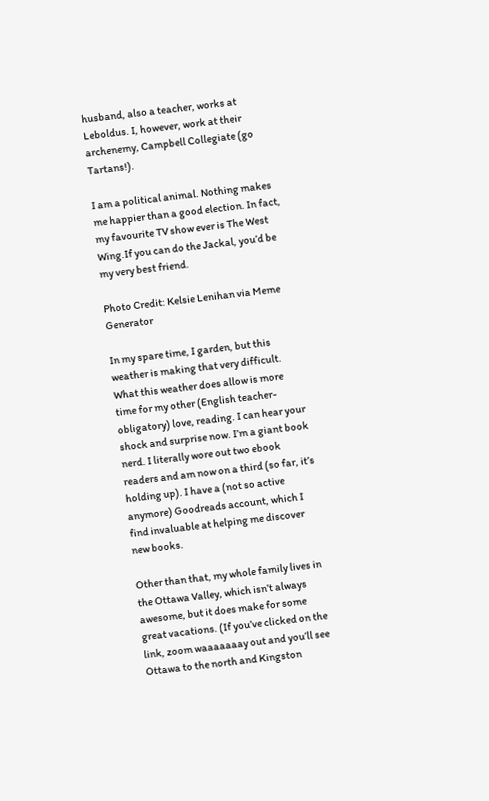husband, also a teacher, works at Leboldus. I, however, work at their archenemy, Campbell Collegiate (go Tartans!).

I am a political animal. Nothing makes me happier than a good election. In fact, my favourite TV show ever is The West Wing.If you can do the Jackal, you’d be my very best friend.

Photo Credit: Kelsie Lenihan via Meme Generator

In my spare time, I garden, but this weather is making that very difficult. What this weather does allow is more time for my other (English teacher-obligatory) love, reading. I can hear your shock and surprise now. I’m a giant book nerd. I literally wore out two ebook readers and am now on a third (so far, it’s holding up). I have a (not so active anymore) Goodreads account, which I find invaluable at helping me discover new books.

Other than that, my whole family lives in the Ottawa Valley, which isn’t always awesome, but it does make for some great vacations. (If you’ve clicked on the link, zoom waaaaaaay out and you’ll see Ottawa to the north and Kingston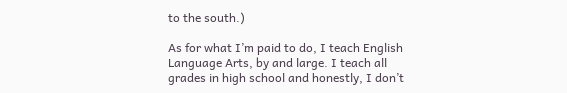to the south.)

As for what I’m paid to do, I teach English Language Arts, by and large. I teach all grades in high school and honestly, I don’t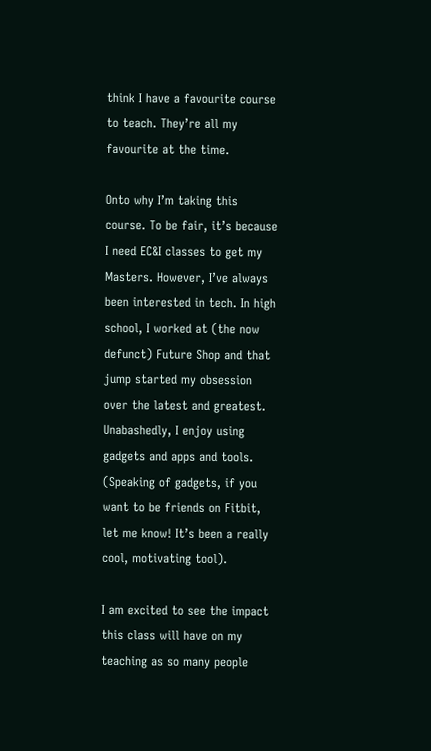think I have a favourite course to teach. They’re all my favourite at the time.

Onto why I’m taking this course. To be fair, it’s because I need EC&I classes to get my Masters. However, I’ve always been interested in tech. In high school, I worked at (the now defunct) Future Shop and that jump started my obsession over the latest and greatest. Unabashedly, I enjoy using gadgets and apps and tools. (Speaking of gadgets, if you want to be friends on Fitbit, let me know! It’s been a really cool, motivating tool).

I am excited to see the impact this class will have on my teaching as so many people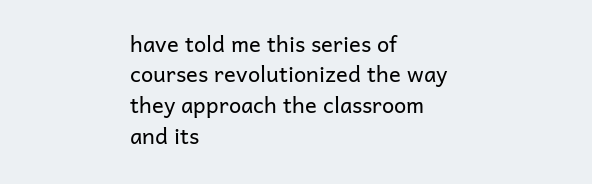have told me this series of courses revolutionized the way they approach the classroom and its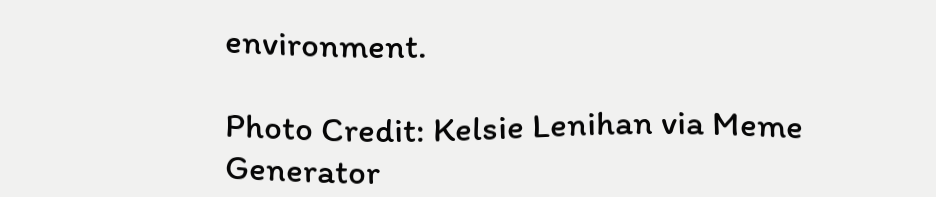environment.

Photo Credit: Kelsie Lenihan via Meme Generator